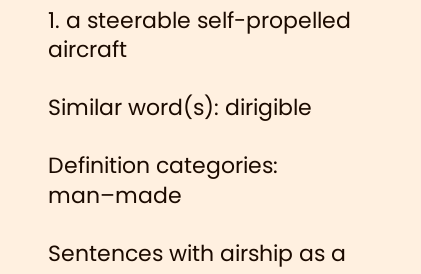1. a steerable self-propelled aircraft

Similar word(s): dirigible

Definition categories: man–made

Sentences with airship as a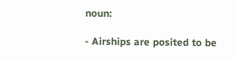noun:

- Airships are posited to be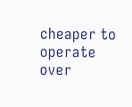cheaper to operate over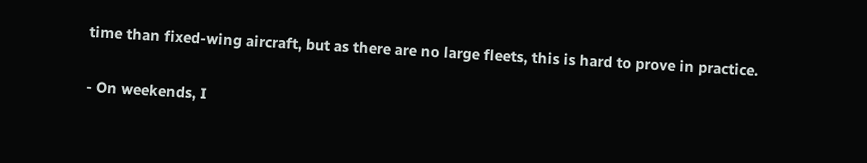time than fixed-wing aircraft, but as there are no large fleets, this is hard to prove in practice.

- On weekends, I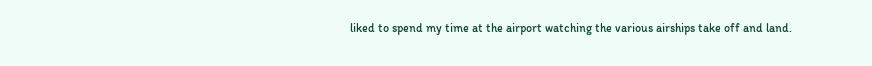liked to spend my time at the airport watching the various airships take off and land.